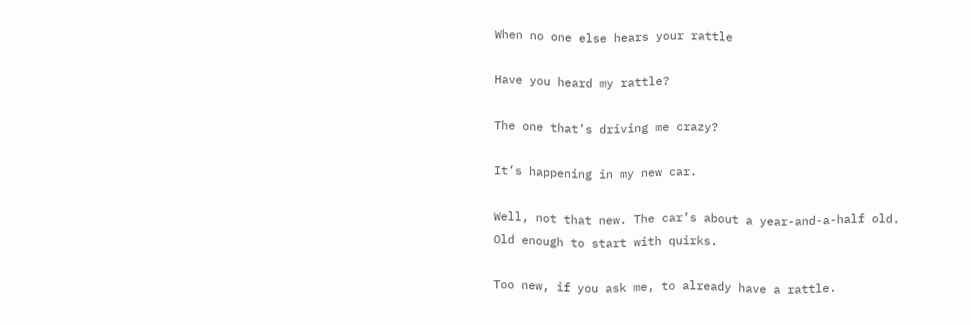When no one else hears your rattle

Have you heard my rattle?

The one that’s driving me crazy?

It’s happening in my new car.

Well, not that new. The car’s about a year-and-a-half old. Old enough to start with quirks.

Too new, if you ask me, to already have a rattle.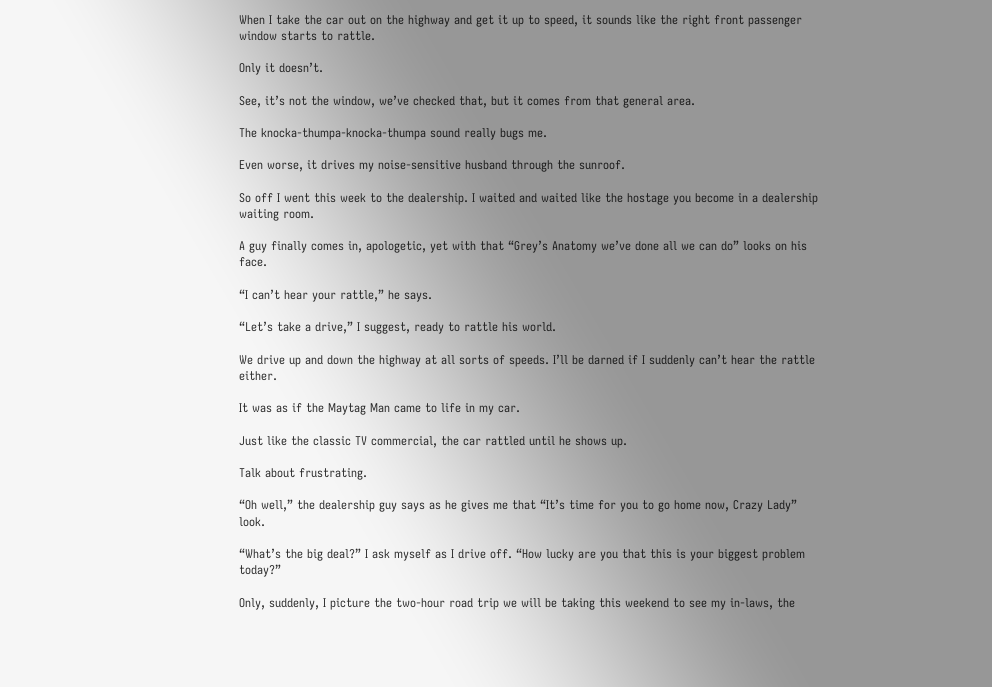When I take the car out on the highway and get it up to speed, it sounds like the right front passenger window starts to rattle.

Only it doesn’t.

See, it’s not the window, we’ve checked that, but it comes from that general area.

The knocka-thumpa-knocka-thumpa sound really bugs me.

Even worse, it drives my noise-sensitive husband through the sunroof.

So off I went this week to the dealership. I waited and waited like the hostage you become in a dealership waiting room.

A guy finally comes in, apologetic, yet with that “Grey’s Anatomy we’ve done all we can do” looks on his face.

“I can’t hear your rattle,” he says.

“Let’s take a drive,” I suggest, ready to rattle his world.

We drive up and down the highway at all sorts of speeds. I’ll be darned if I suddenly can’t hear the rattle either.

It was as if the Maytag Man came to life in my car.

Just like the classic TV commercial, the car rattled until he shows up.

Talk about frustrating.

“Oh well,” the dealership guy says as he gives me that “It’s time for you to go home now, Crazy Lady” look.

“What’s the big deal?” I ask myself as I drive off. “How lucky are you that this is your biggest problem today?”

Only, suddenly, I picture the two-hour road trip we will be taking this weekend to see my in-laws, the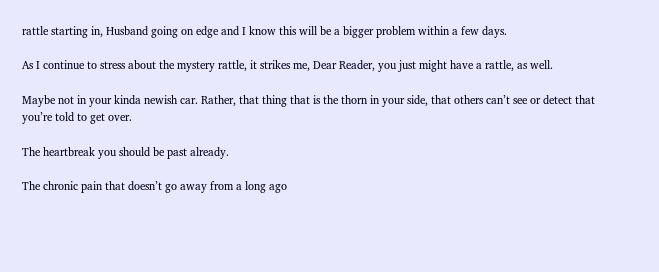rattle starting in, Husband going on edge and I know this will be a bigger problem within a few days.

As I continue to stress about the mystery rattle, it strikes me, Dear Reader, you just might have a rattle, as well.

Maybe not in your kinda newish car. Rather, that thing that is the thorn in your side, that others can’t see or detect that you’re told to get over.

The heartbreak you should be past already.

The chronic pain that doesn’t go away from a long ago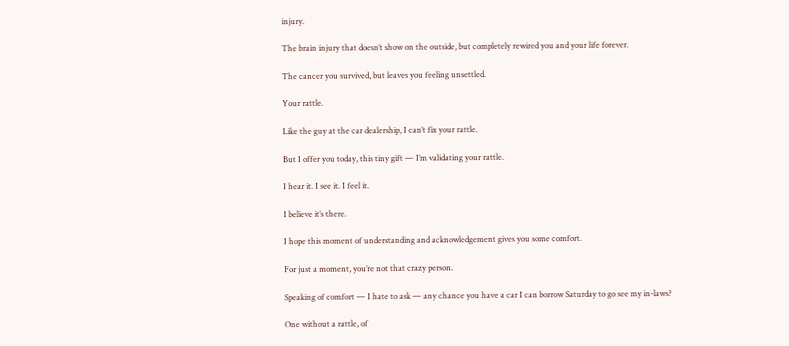injury.

The brain injury that doesn’t show on the outside, but completely rewired you and your life forever.

The cancer you survived, but leaves you feeling unsettled.

Your rattle.

Like the guy at the car dealership, I can’t fix your rattle.

But I offer you today, this tiny gift — I’m validating your rattle.

I hear it. I see it. I feel it.

I believe it’s there.

I hope this moment of understanding and acknowledgement gives you some comfort.

For just a moment, you’re not that crazy person.

Speaking of comfort — I hate to ask — any chance you have a car I can borrow Saturday to go see my in-laws?

One without a rattle, of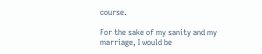course.

For the sake of my sanity and my marriage, I would be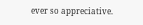ever so appreciative.